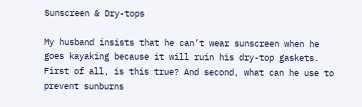Sunscreen & Dry-tops

My husband insists that he can’t wear sunscreen when he goes kayaking because it will ruin his dry-top gaskets. First of all, is this true? And second, what can he use to prevent sunburns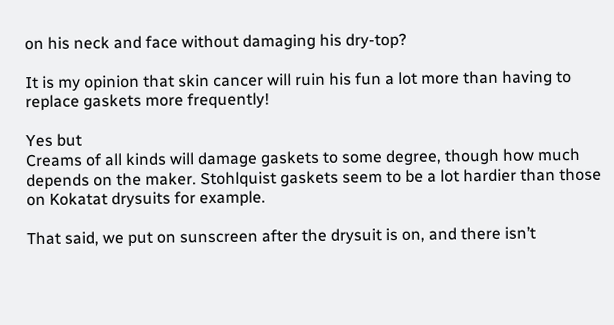on his neck and face without damaging his dry-top?

It is my opinion that skin cancer will ruin his fun a lot more than having to replace gaskets more frequently!

Yes but
Creams of all kinds will damage gaskets to some degree, though how much depends on the maker. Stohlquist gaskets seem to be a lot hardier than those on Kokatat drysuits for example.

That said, we put on sunscreen after the drysuit is on, and there isn’t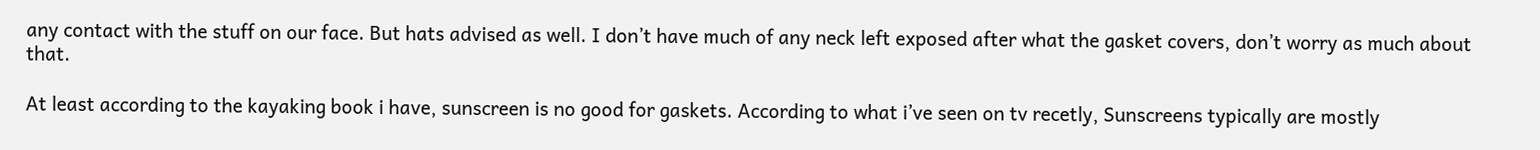any contact with the stuff on our face. But hats advised as well. I don’t have much of any neck left exposed after what the gasket covers, don’t worry as much about that.

At least according to the kayaking book i have, sunscreen is no good for gaskets. According to what i’ve seen on tv recetly, Sunscreens typically are mostly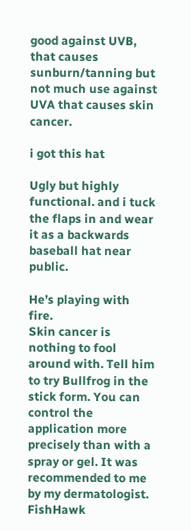good against UVB, that causes sunburn/tanning but not much use against UVA that causes skin cancer.

i got this hat

Ugly but highly functional. and i tuck the flaps in and wear it as a backwards baseball hat near public.

He’s playing with fire.
Skin cancer is nothing to fool around with. Tell him to try Bullfrog in the stick form. You can control the application more precisely than with a spray or gel. It was recommended to me by my dermatologist. FishHawk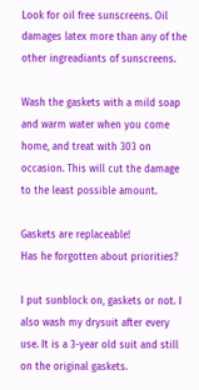Look for oil free sunscreens. Oil damages latex more than any of the other ingreadiants of sunscreens.

Wash the gaskets with a mild soap and warm water when you come home, and treat with 303 on occasion. This will cut the damage to the least possible amount.

Gaskets are replaceable!
Has he forgotten about priorities?

I put sunblock on, gaskets or not. I also wash my drysuit after every use. It is a 3-year old suit and still on the original gaskets.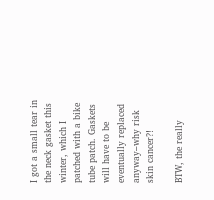I got a small tear in the neck gasket this winter, which I patched with a bike tube patch. Gaskets will have to be eventually replaced anyway–why risk skin cancer?!

BTW, the really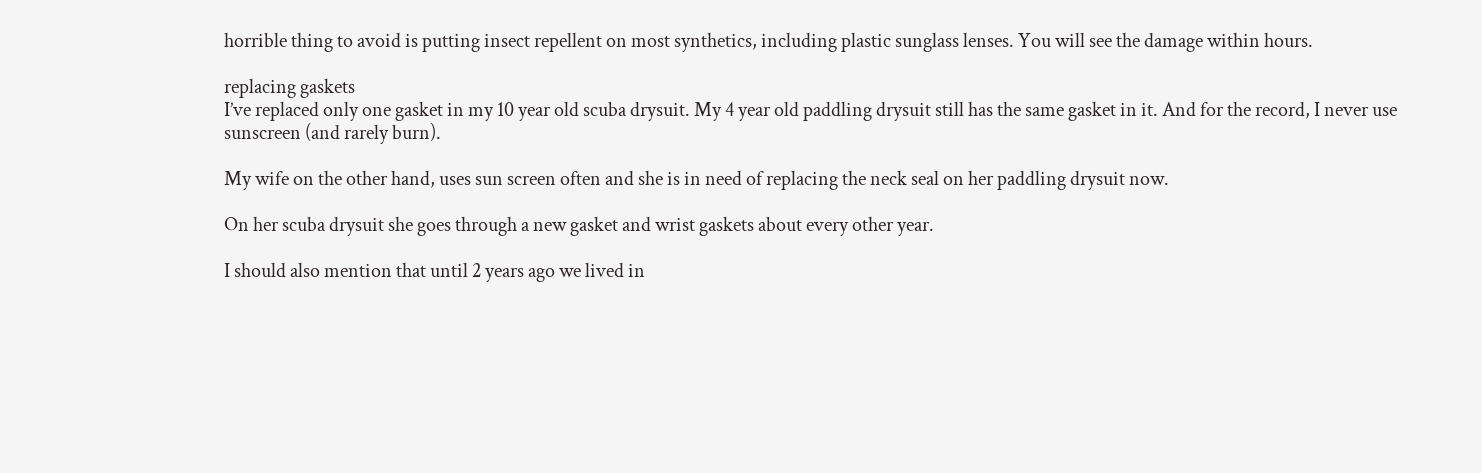horrible thing to avoid is putting insect repellent on most synthetics, including plastic sunglass lenses. You will see the damage within hours.

replacing gaskets
I’ve replaced only one gasket in my 10 year old scuba drysuit. My 4 year old paddling drysuit still has the same gasket in it. And for the record, I never use sunscreen (and rarely burn).

My wife on the other hand, uses sun screen often and she is in need of replacing the neck seal on her paddling drysuit now.

On her scuba drysuit she goes through a new gasket and wrist gaskets about every other year.

I should also mention that until 2 years ago we lived in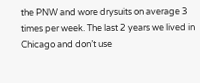the PNW and wore drysuits on average 3 times per week. The last 2 years we lived in Chicago and don’t use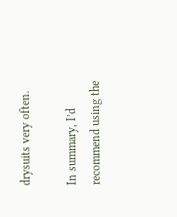drysuits very often.

In summary, I’d recommend using the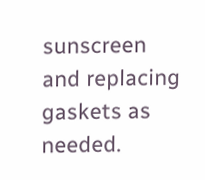sunscreen and replacing gaskets as needed.